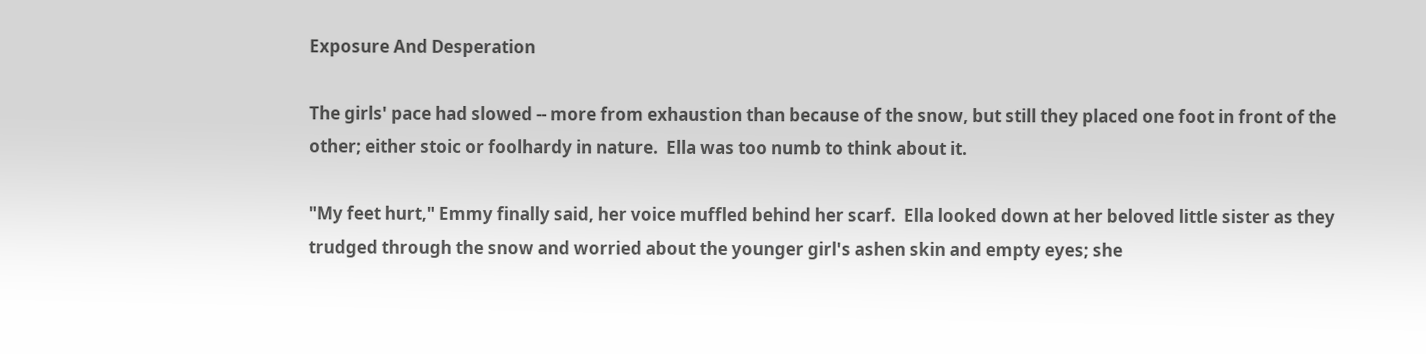Exposure And Desperation

The girls' pace had slowed -- more from exhaustion than because of the snow, but still they placed one foot in front of the other; either stoic or foolhardy in nature.  Ella was too numb to think about it.

"My feet hurt," Emmy finally said, her voice muffled behind her scarf.  Ella looked down at her beloved little sister as they trudged through the snow and worried about the younger girl's ashen skin and empty eyes; she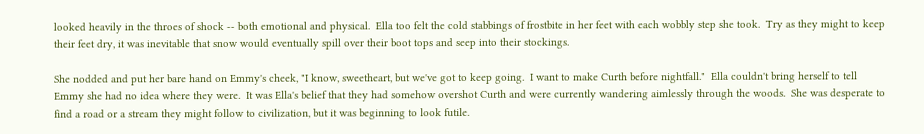looked heavily in the throes of shock -- both emotional and physical.  Ella too felt the cold stabbings of frostbite in her feet with each wobbly step she took.  Try as they might to keep their feet dry, it was inevitable that snow would eventually spill over their boot tops and seep into their stockings.

She nodded and put her bare hand on Emmy's cheek, "I know, sweetheart, but we've got to keep going.  I want to make Curth before nightfall."  Ella couldn't bring herself to tell Emmy she had no idea where they were.  It was Ella's belief that they had somehow overshot Curth and were currently wandering aimlessly through the woods.  She was desperate to find a road or a stream they might follow to civilization, but it was beginning to look futile.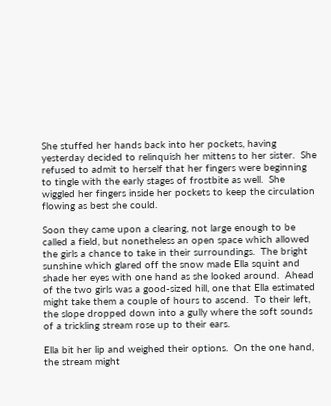She stuffed her hands back into her pockets, having yesterday decided to relinquish her mittens to her sister.  She refused to admit to herself that her fingers were beginning to tingle with the early stages of frostbite as well.  She wiggled her fingers inside her pockets to keep the circulation flowing as best she could.

Soon they came upon a clearing, not large enough to be called a field, but nonetheless an open space which allowed the girls a chance to take in their surroundings.  The bright sunshine which glared off the snow made Ella squint and shade her eyes with one hand as she looked around.  Ahead of the two girls was a good-sized hill, one that Ella estimated might take them a couple of hours to ascend.  To their left, the slope dropped down into a gully where the soft sounds of a trickling stream rose up to their ears.

Ella bit her lip and weighed their options.  On the one hand, the stream might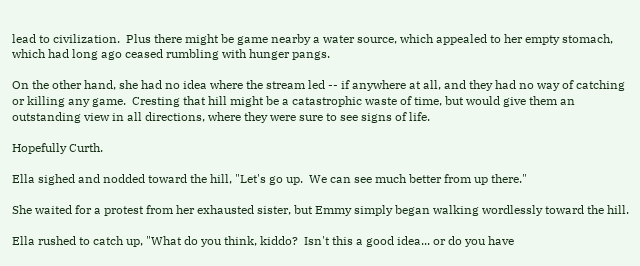lead to civilization.  Plus there might be game nearby a water source, which appealed to her empty stomach, which had long ago ceased rumbling with hunger pangs.

On the other hand, she had no idea where the stream led -- if anywhere at all, and they had no way of catching or killing any game.  Cresting that hill might be a catastrophic waste of time, but would give them an outstanding view in all directions, where they were sure to see signs of life.

Hopefully Curth.

Ella sighed and nodded toward the hill, "Let's go up.  We can see much better from up there."

She waited for a protest from her exhausted sister, but Emmy simply began walking wordlessly toward the hill.

Ella rushed to catch up, "What do you think, kiddo?  Isn't this a good idea... or do you have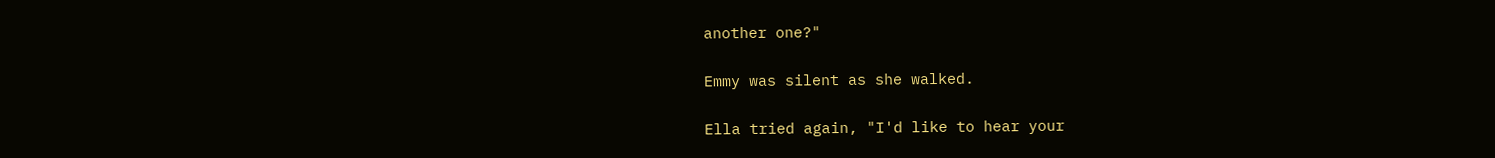another one?"

Emmy was silent as she walked.

Ella tried again, "I'd like to hear your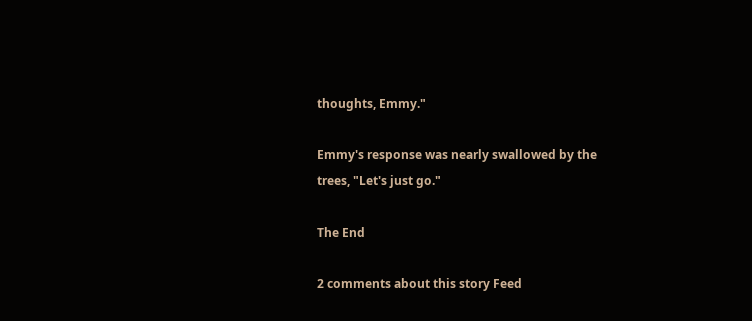thoughts, Emmy."

Emmy's response was nearly swallowed by the trees, "Let's just go."

The End

2 comments about this story Feed